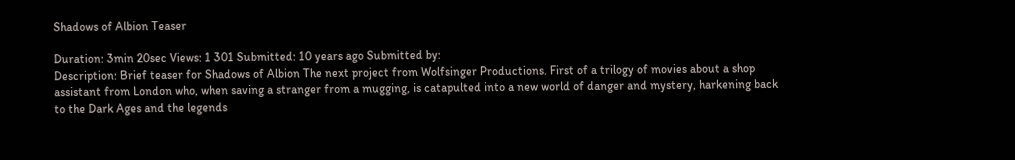Shadows of Albion Teaser

Duration: 3min 20sec Views: 1 301 Submitted: 10 years ago Submitted by:
Description: Brief teaser for Shadows of Albion The next project from Wolfsinger Productions. First of a trilogy of movies about a shop assistant from London who, when saving a stranger from a mugging, is catapulted into a new world of danger and mystery, harkening back to the Dark Ages and the legends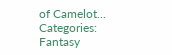of Camelot...
Categories: Fantasy